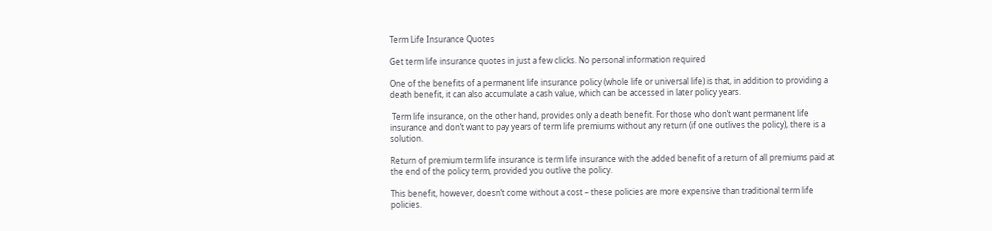Term Life Insurance Quotes

Get term life insurance quotes in just a few clicks. No personal information required

One of the benefits of a permanent life insurance policy (whole life or universal life) is that, in addition to providing a death benefit, it can also accumulate a cash value, which can be accessed in later policy years.

 Term life insurance, on the other hand, provides only a death benefit. For those who don’t want permanent life insurance and don’t want to pay years of term life premiums without any return (if one outlives the policy), there is a solution.

Return of premium term life insurance is term life insurance with the added benefit of a return of all premiums paid at the end of the policy term, provided you outlive the policy.

This benefit, however, doesn’t come without a cost – these policies are more expensive than traditional term life policies.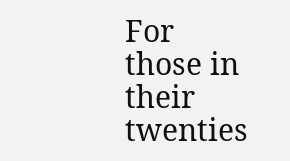For those in their twenties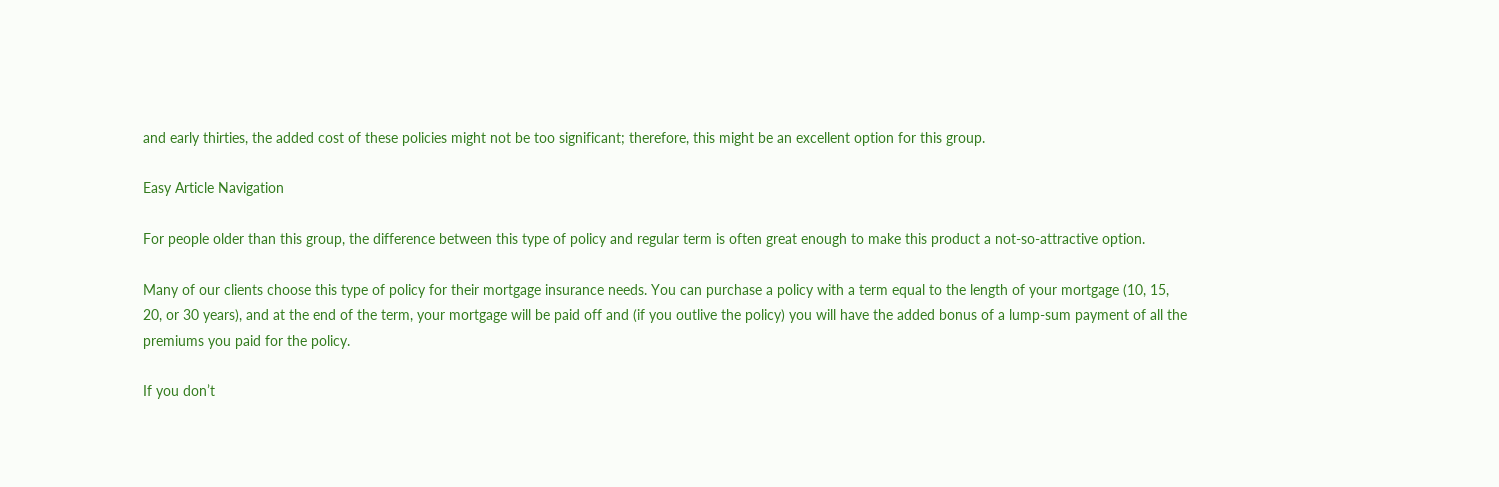and early thirties, the added cost of these policies might not be too significant; therefore, this might be an excellent option for this group.

Easy Article Navigation

For people older than this group, the difference between this type of policy and regular term is often great enough to make this product a not-so-attractive option.

Many of our clients choose this type of policy for their mortgage insurance needs. You can purchase a policy with a term equal to the length of your mortgage (10, 15, 20, or 30 years), and at the end of the term, your mortgage will be paid off and (if you outlive the policy) you will have the added bonus of a lump-sum payment of all the premiums you paid for the policy.

If you don’t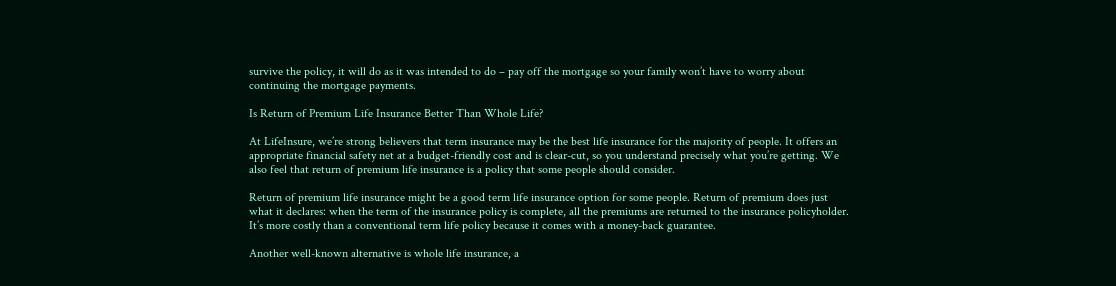survive the policy, it will do as it was intended to do – pay off the mortgage so your family won’t have to worry about continuing the mortgage payments.

Is Return of Premium Life Insurance Better Than Whole Life?

At LifeInsure, we’re strong believers that term insurance may be the best life insurance for the majority of people. It offers an appropriate financial safety net at a budget-friendly cost and is clear-cut, so you understand precisely what you’re getting. We also feel that return of premium life insurance is a policy that some people should consider.

Return of premium life insurance might be a good term life insurance option for some people. Return of premium does just what it declares: when the term of the insurance policy is complete, all the premiums are returned to the insurance policyholder. It’s more costly than a conventional term life policy because it comes with a money-back guarantee.

Another well-known alternative is whole life insurance, a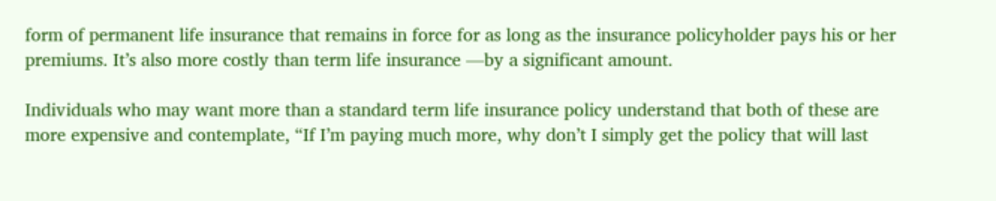form of permanent life insurance that remains in force for as long as the insurance policyholder pays his or her premiums. It’s also more costly than term life insurance —by a significant amount.

Individuals who may want more than a standard term life insurance policy understand that both of these are more expensive and contemplate, “If I’m paying much more, why don’t I simply get the policy that will last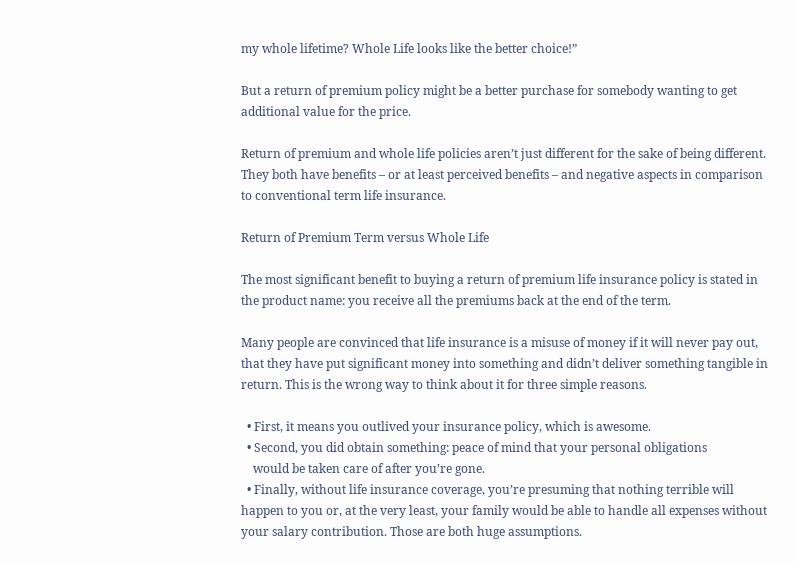my whole lifetime? Whole Life looks like the better choice!”

But a return of premium policy might be a better purchase for somebody wanting to get additional value for the price.

Return of premium and whole life policies aren’t just different for the sake of being different. They both have benefits – or at least perceived benefits – and negative aspects in comparison to conventional term life insurance.

Return of Premium Term versus Whole Life

The most significant benefit to buying a return of premium life insurance policy is stated in the product name: you receive all the premiums back at the end of the term.

Many people are convinced that life insurance is a misuse of money if it will never pay out, that they have put significant money into something and didn’t deliver something tangible in return. This is the wrong way to think about it for three simple reasons.

  • First, it means you outlived your insurance policy, which is awesome.
  • Second, you did obtain something: peace of mind that your personal obligations
    would be taken care of after you’re gone.
  • Finally, without life insurance coverage, you’re presuming that nothing terrible will happen to you or, at the very least, your family would be able to handle all expenses without your salary contribution. Those are both huge assumptions.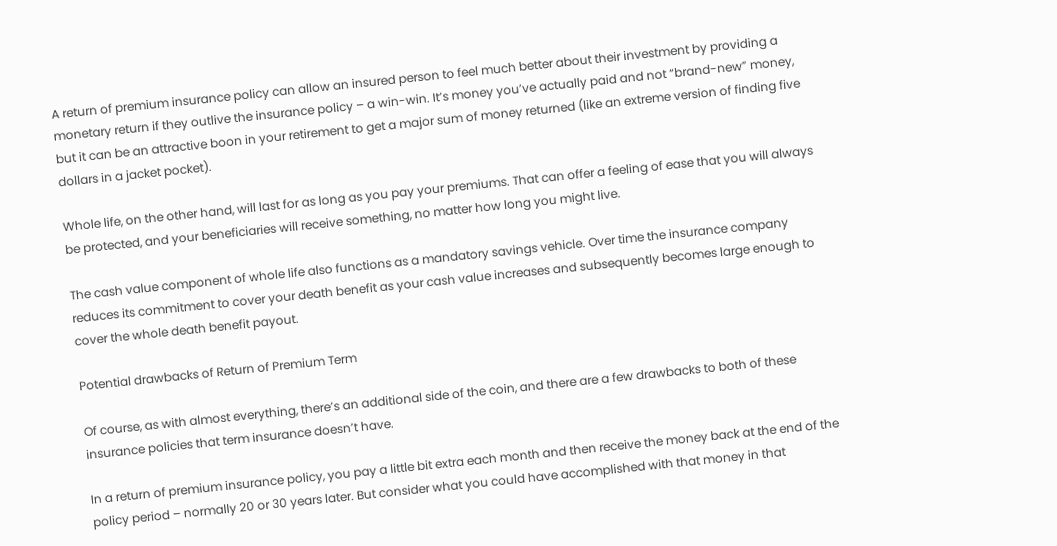A return of premium insurance policy can allow an insured person to feel much better about their investment by providing a monetary return if they outlive the insurance policy – a win-win. It’s money you’ve actually paid and not “brand-new” money, but it can be an attractive boon in your retirement to get a major sum of money returned (like an extreme version of finding five dollars in a jacket pocket).

Whole life, on the other hand, will last for as long as you pay your premiums. That can offer a feeling of ease that you will always be protected, and your beneficiaries will receive something, no matter how long you might live.

The cash value component of whole life also functions as a mandatory savings vehicle. Over time the insurance company reduces its commitment to cover your death benefit as your cash value increases and subsequently becomes large enough to cover the whole death benefit payout.

Potential drawbacks of Return of Premium Term

Of course, as with almost everything, there’s an additional side of the coin, and there are a few drawbacks to both of these insurance policies that term insurance doesn’t have.

In a return of premium insurance policy, you pay a little bit extra each month and then receive the money back at the end of the policy period – normally 20 or 30 years later. But consider what you could have accomplished with that money in that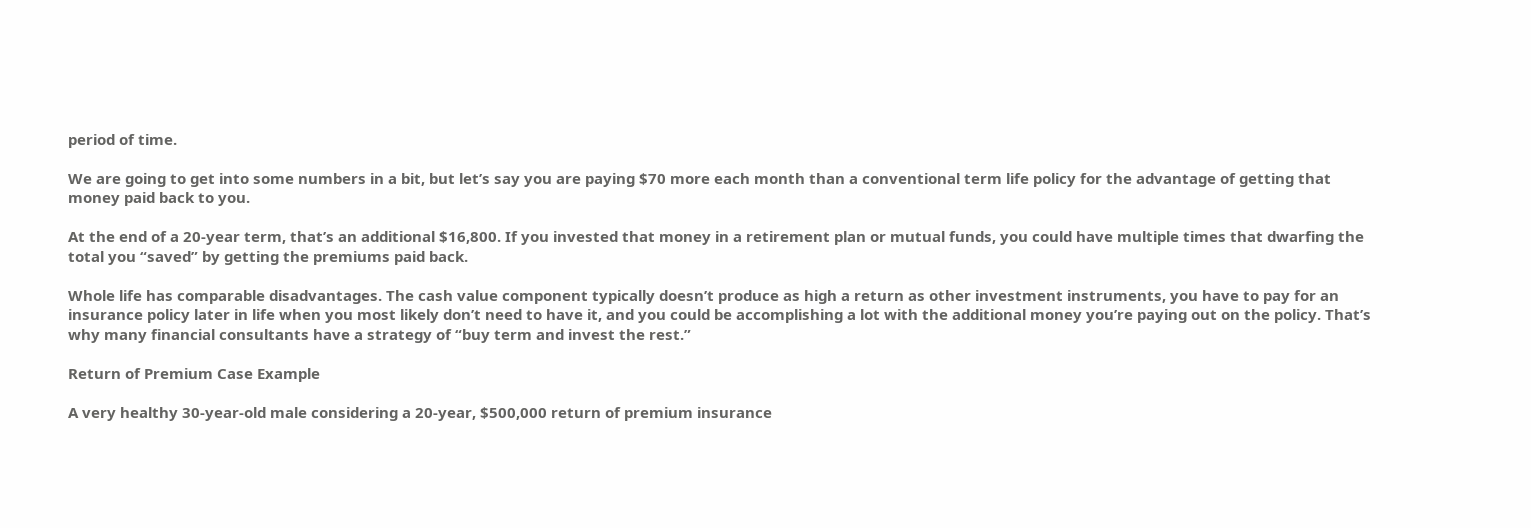period of time.

We are going to get into some numbers in a bit, but let’s say you are paying $70 more each month than a conventional term life policy for the advantage of getting that money paid back to you.

At the end of a 20-year term, that’s an additional $16,800. If you invested that money in a retirement plan or mutual funds, you could have multiple times that dwarfing the total you “saved” by getting the premiums paid back.

Whole life has comparable disadvantages. The cash value component typically doesn’t produce as high a return as other investment instruments, you have to pay for an insurance policy later in life when you most likely don’t need to have it, and you could be accomplishing a lot with the additional money you’re paying out on the policy. That’s why many financial consultants have a strategy of “buy term and invest the rest.”

Return of Premium Case Example

A very healthy 30-year-old male considering a 20-year, $500,000 return of premium insurance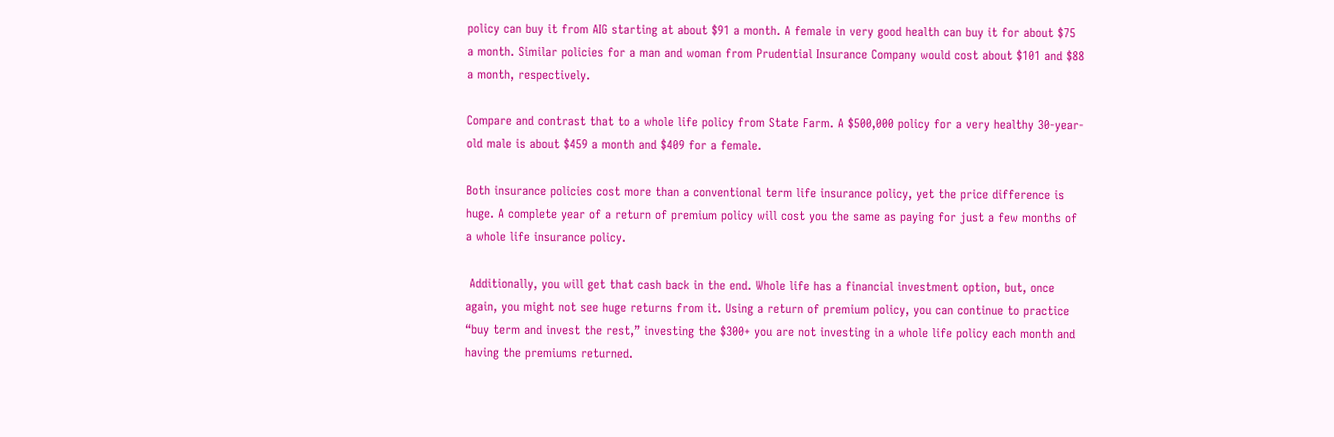policy can buy it from AIG starting at about $91 a month. A female in very good health can buy it for about $75 a month. Similar policies for a man and woman from Prudential Insurance Company would cost about $101 and $88 a month, respectively.

Compare and contrast that to a whole life policy from State Farm. A $500,000 policy for a very healthy 30-year-old male is about $459 a month and $409 for a female.

Both insurance policies cost more than a conventional term life insurance policy, yet the price difference is huge. A complete year of a return of premium policy will cost you the same as paying for just a few months of a whole life insurance policy.

 Additionally, you will get that cash back in the end. Whole life has a financial investment option, but, once again, you might not see huge returns from it. Using a return of premium policy, you can continue to practice “buy term and invest the rest,” investing the $300+ you are not investing in a whole life policy each month and having the premiums returned.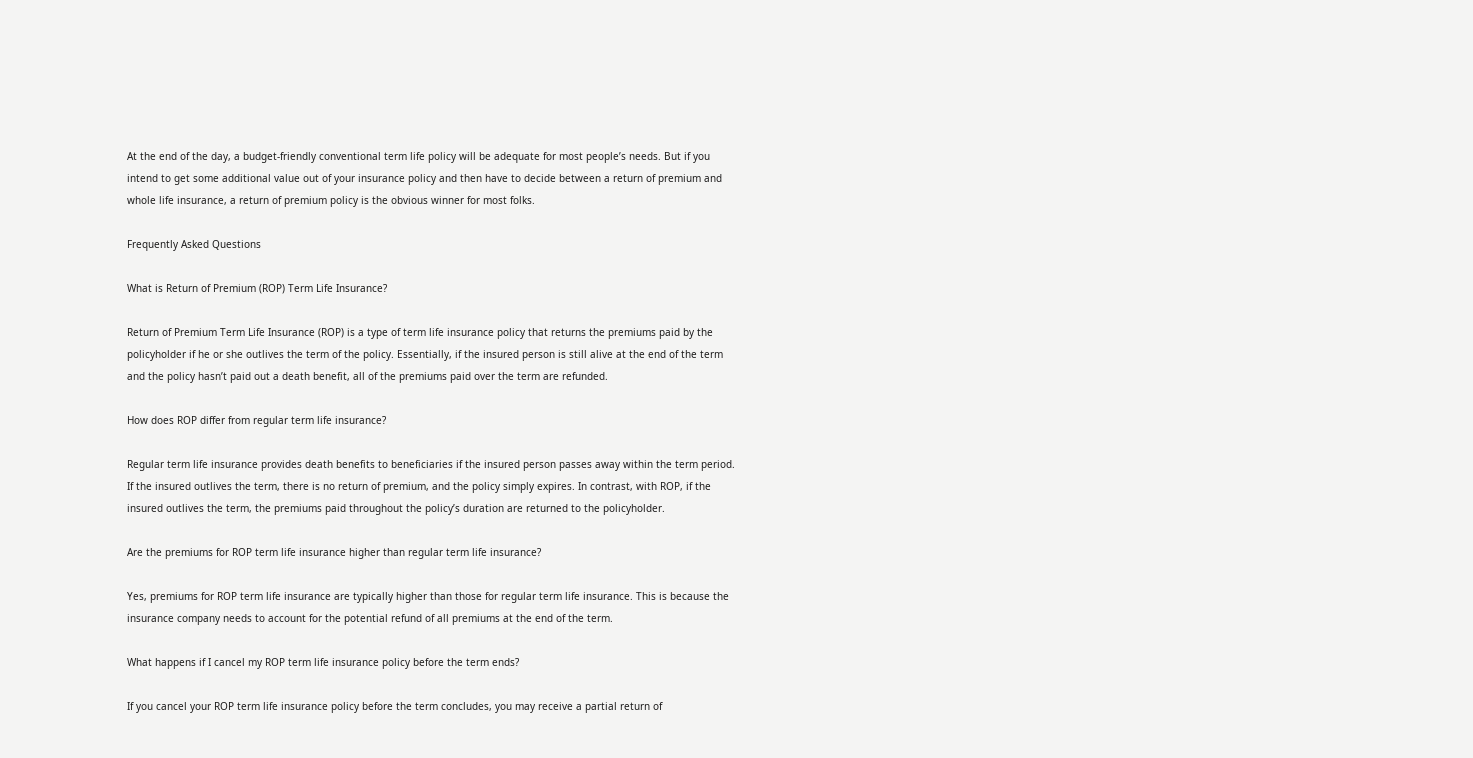At the end of the day, a budget-friendly conventional term life policy will be adequate for most people’s needs. But if you intend to get some additional value out of your insurance policy and then have to decide between a return of premium and whole life insurance, a return of premium policy is the obvious winner for most folks.

Frequently Asked Questions

What is Return of Premium (ROP) Term Life Insurance?

Return of Premium Term Life Insurance (ROP) is a type of term life insurance policy that returns the premiums paid by the policyholder if he or she outlives the term of the policy. Essentially, if the insured person is still alive at the end of the term and the policy hasn’t paid out a death benefit, all of the premiums paid over the term are refunded.

How does ROP differ from regular term life insurance?

Regular term life insurance provides death benefits to beneficiaries if the insured person passes away within the term period. If the insured outlives the term, there is no return of premium, and the policy simply expires. In contrast, with ROP, if the insured outlives the term, the premiums paid throughout the policy’s duration are returned to the policyholder.

Are the premiums for ROP term life insurance higher than regular term life insurance?

Yes, premiums for ROP term life insurance are typically higher than those for regular term life insurance. This is because the insurance company needs to account for the potential refund of all premiums at the end of the term.

What happens if I cancel my ROP term life insurance policy before the term ends?

If you cancel your ROP term life insurance policy before the term concludes, you may receive a partial return of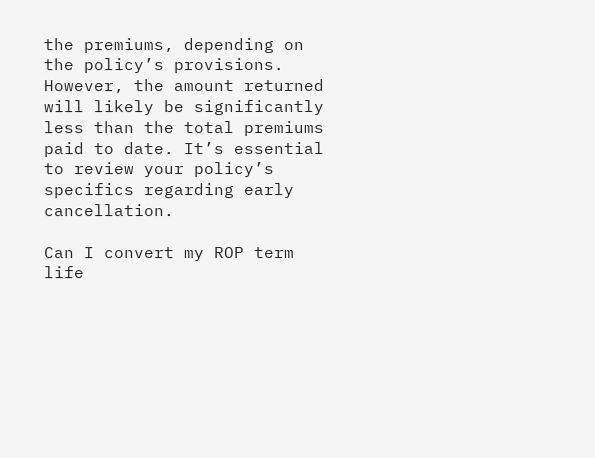the premiums, depending on the policy’s provisions. However, the amount returned will likely be significantly less than the total premiums paid to date. It’s essential to review your policy’s specifics regarding early cancellation.

Can I convert my ROP term life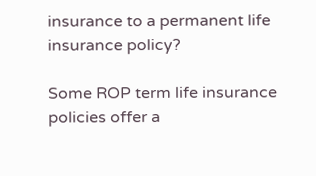insurance to a permanent life insurance policy?

Some ROP term life insurance policies offer a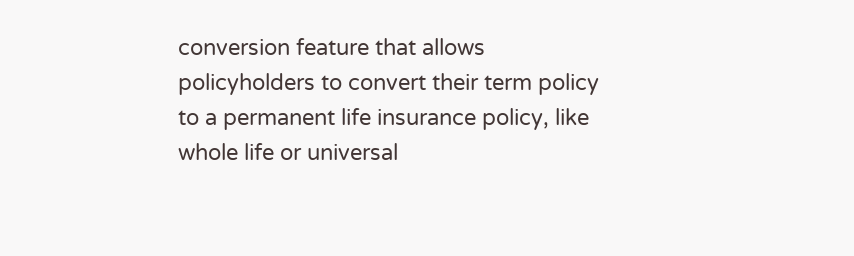conversion feature that allows policyholders to convert their term policy to a permanent life insurance policy, like whole life or universal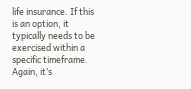life insurance. If this is an option, it typically needs to be exercised within a specific timeframe. Again, it’s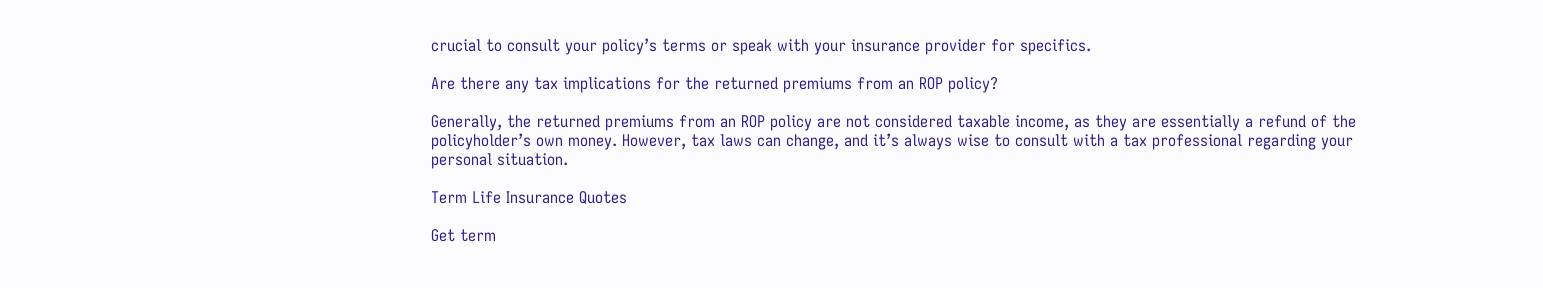crucial to consult your policy’s terms or speak with your insurance provider for specifics.

Are there any tax implications for the returned premiums from an ROP policy?

Generally, the returned premiums from an ROP policy are not considered taxable income, as they are essentially a refund of the policyholder’s own money. However, tax laws can change, and it’s always wise to consult with a tax professional regarding your personal situation.

Term Life Insurance Quotes

Get term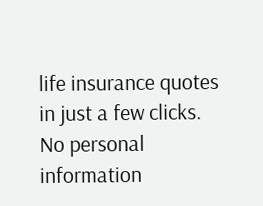life insurance quotes in just a few clicks. No personal information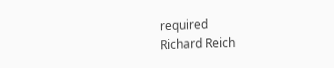required
Richard Reich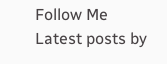Follow Me
Latest posts by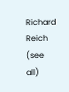Richard Reich (see all)